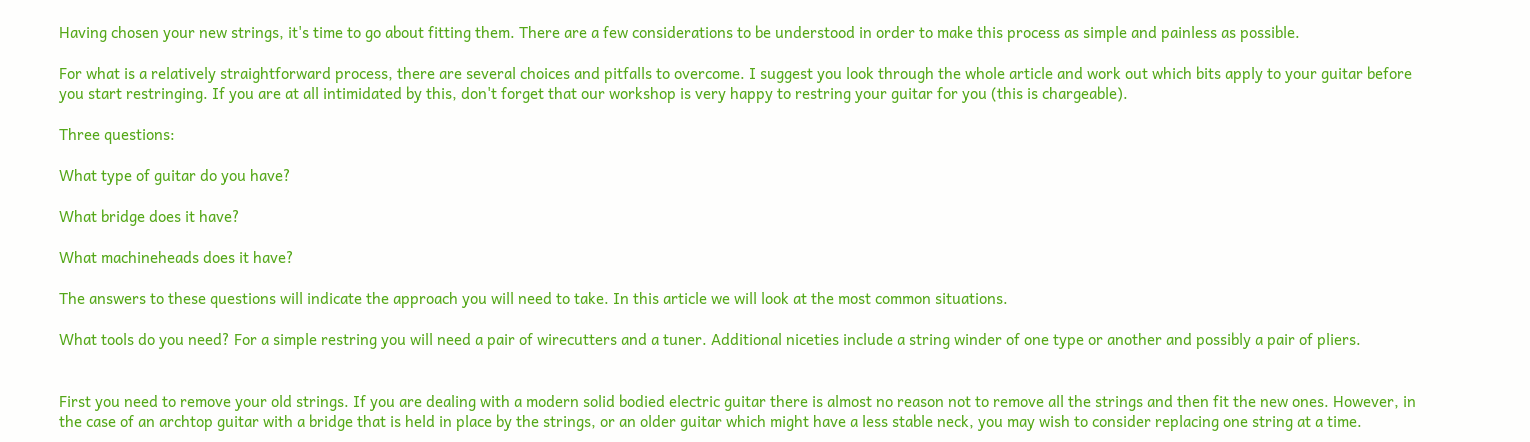Having chosen your new strings, it's time to go about fitting them. There are a few considerations to be understood in order to make this process as simple and painless as possible.

For what is a relatively straightforward process, there are several choices and pitfalls to overcome. I suggest you look through the whole article and work out which bits apply to your guitar before you start restringing. If you are at all intimidated by this, don't forget that our workshop is very happy to restring your guitar for you (this is chargeable).

Three questions:

What type of guitar do you have?

What bridge does it have?

What machineheads does it have?

The answers to these questions will indicate the approach you will need to take. In this article we will look at the most common situations.

What tools do you need? For a simple restring you will need a pair of wirecutters and a tuner. Additional niceties include a string winder of one type or another and possibly a pair of pliers.


First you need to remove your old strings. If you are dealing with a modern solid bodied electric guitar there is almost no reason not to remove all the strings and then fit the new ones. However, in the case of an archtop guitar with a bridge that is held in place by the strings, or an older guitar which might have a less stable neck, you may wish to consider replacing one string at a time.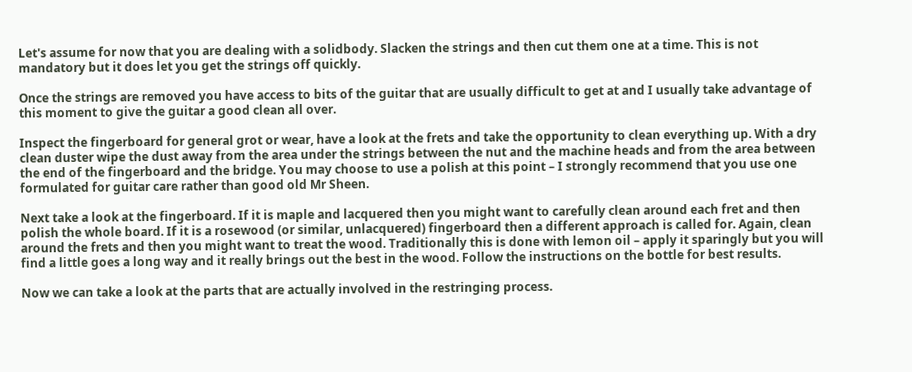Let's assume for now that you are dealing with a solidbody. Slacken the strings and then cut them one at a time. This is not mandatory but it does let you get the strings off quickly.

Once the strings are removed you have access to bits of the guitar that are usually difficult to get at and I usually take advantage of this moment to give the guitar a good clean all over.

Inspect the fingerboard for general grot or wear, have a look at the frets and take the opportunity to clean everything up. With a dry clean duster wipe the dust away from the area under the strings between the nut and the machine heads and from the area between the end of the fingerboard and the bridge. You may choose to use a polish at this point – I strongly recommend that you use one formulated for guitar care rather than good old Mr Sheen.

Next take a look at the fingerboard. If it is maple and lacquered then you might want to carefully clean around each fret and then polish the whole board. If it is a rosewood (or similar, unlacquered) fingerboard then a different approach is called for. Again, clean around the frets and then you might want to treat the wood. Traditionally this is done with lemon oil – apply it sparingly but you will find a little goes a long way and it really brings out the best in the wood. Follow the instructions on the bottle for best results.

Now we can take a look at the parts that are actually involved in the restringing process.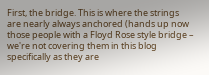First, the bridge. This is where the strings are nearly always anchored (hands up now those people with a Floyd Rose style bridge – we're not covering them in this blog specifically as they are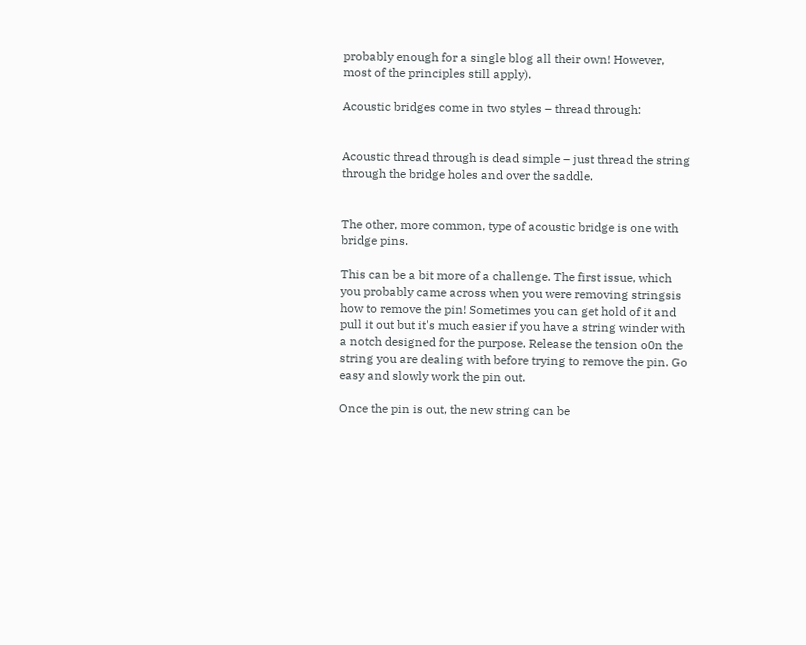probably enough for a single blog all their own! However, most of the principles still apply).

Acoustic bridges come in two styles – thread through:


Acoustic thread through is dead simple – just thread the string through the bridge holes and over the saddle.


The other, more common, type of acoustic bridge is one with bridge pins.

This can be a bit more of a challenge. The first issue, which you probably came across when you were removing stringsis how to remove the pin! Sometimes you can get hold of it and pull it out but it's much easier if you have a string winder with a notch designed for the purpose. Release the tension o0n the string you are dealing with before trying to remove the pin. Go easy and slowly work the pin out.

Once the pin is out, the new string can be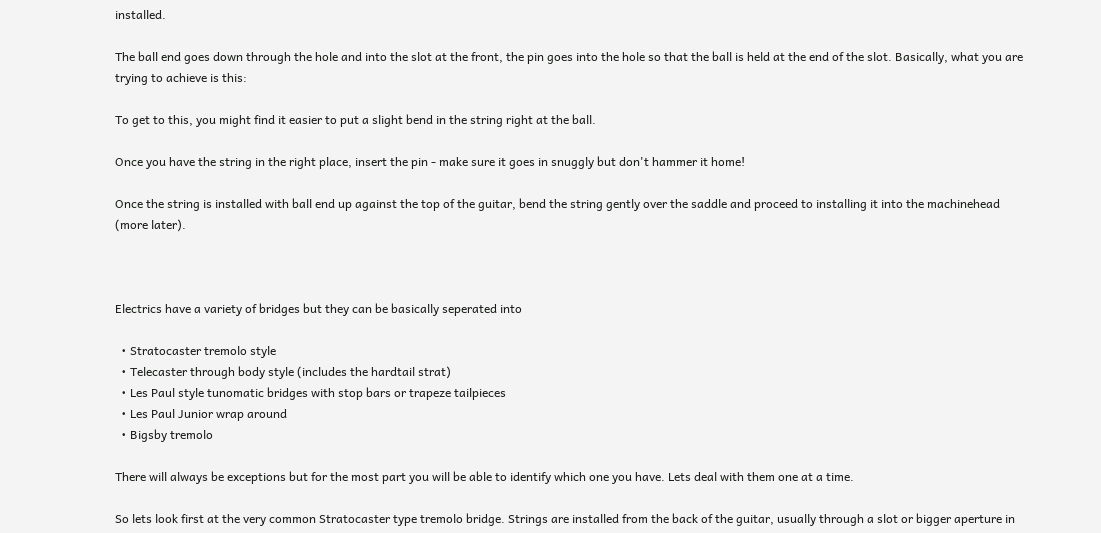installed.

The ball end goes down through the hole and into the slot at the front, the pin goes into the hole so that the ball is held at the end of the slot. Basically, what you are trying to achieve is this:

To get to this, you might find it easier to put a slight bend in the string right at the ball.

Once you have the string in the right place, insert the pin - make sure it goes in snuggly but don't hammer it home!

Once the string is installed with ball end up against the top of the guitar, bend the string gently over the saddle and proceed to installing it into the machinehead (more later).



Electrics have a variety of bridges but they can be basically seperated into

  • Stratocaster tremolo style
  • Telecaster through body style (includes the hardtail strat)
  • Les Paul style tunomatic bridges with stop bars or trapeze tailpieces
  • Les Paul Junior wrap around
  • Bigsby tremolo

There will always be exceptions but for the most part you will be able to identify which one you have. Lets deal with them one at a time.

So lets look first at the very common Stratocaster type tremolo bridge. Strings are installed from the back of the guitar, usually through a slot or bigger aperture in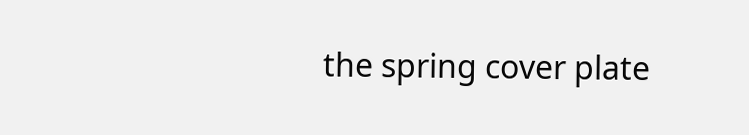the spring cover plate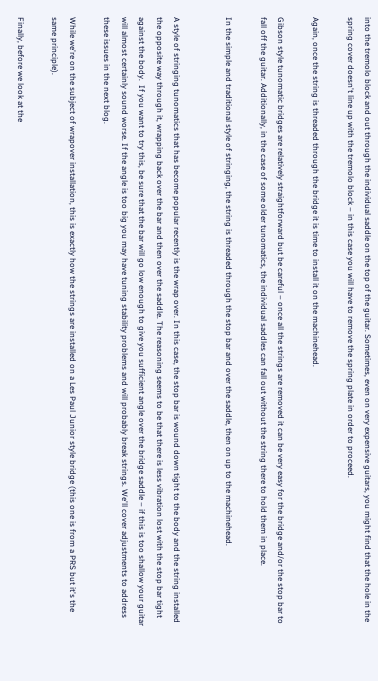into the tremolo block and out through the individual saddle on the top of the guitar. Sometimes, even on very expensive guitars, you might find that the hole in the spring cover doesn't line up with the tremolo block – in this case you will have to remove the spring plate in order to proceed.

Again, once the string is threaded through the bridge it is time to install it on the machinehead.

Gibson style tunomatic bridges are relatively straightforward but be careful – once all the strings are removed it can be very easy for the bridge and/or the stop bar to fall off the guitar. Additionally, in the case of some older tunomatics, the individual saddles can fall out without the string there to hold them in place.

In the simple and traditional style of stringing, the string is threaded through the stop bar and over the saddle, then on up to the machinehead.


A style of stringing tunomatics that has become popular recently is the wrap over. In this case, the stop bar is wound down tight to the body and the string installed the opposite way through it, wrapping back over the bar and then over the saddle. The reasoning seems to be that there is less vibration lost with the stop bar tight against the body.  If you want to try this, be sure that the bar will go low enough to give you sufficient angle over the bridge saddle – if this is too shallow your guitar will almost certainly sound worse. If the angle is too big you may have tuning stability problems and will probably break strings. We'll cover adjustments to address these issues in the next blog.

While we're on the subject of wrapover installation, this is exactly how the strings are installed on a Les Paul Junior style bridge (this one is from a PRS but it's the same principle).

Finally, before we look at the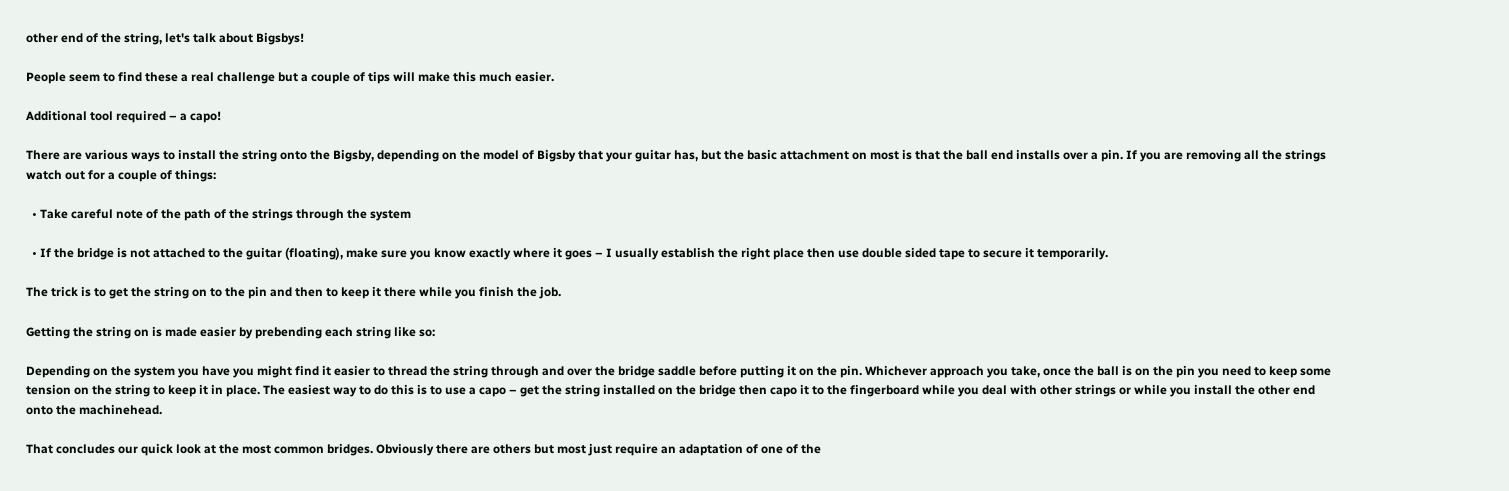other end of the string, let's talk about Bigsbys!

People seem to find these a real challenge but a couple of tips will make this much easier.

Additional tool required – a capo!

There are various ways to install the string onto the Bigsby, depending on the model of Bigsby that your guitar has, but the basic attachment on most is that the ball end installs over a pin. If you are removing all the strings watch out for a couple of things:

  • Take careful note of the path of the strings through the system

  • If the bridge is not attached to the guitar (floating), make sure you know exactly where it goes – I usually establish the right place then use double sided tape to secure it temporarily.

The trick is to get the string on to the pin and then to keep it there while you finish the job.

Getting the string on is made easier by prebending each string like so:

Depending on the system you have you might find it easier to thread the string through and over the bridge saddle before putting it on the pin. Whichever approach you take, once the ball is on the pin you need to keep some tension on the string to keep it in place. The easiest way to do this is to use a capo – get the string installed on the bridge then capo it to the fingerboard while you deal with other strings or while you install the other end onto the machinehead.

That concludes our quick look at the most common bridges. Obviously there are others but most just require an adaptation of one of the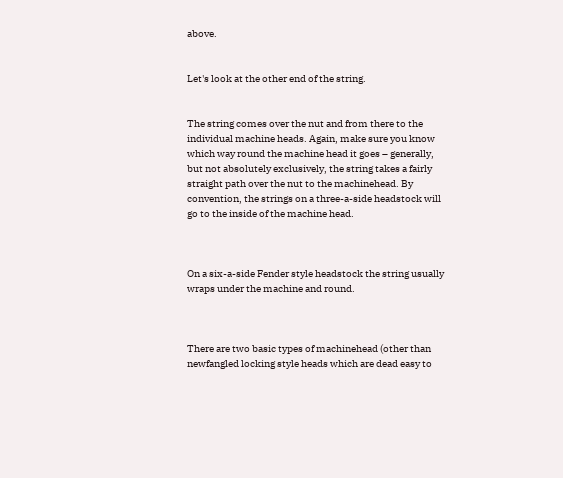above.


Let's look at the other end of the string.


The string comes over the nut and from there to the individual machine heads. Again, make sure you know which way round the machine head it goes – generally, but not absolutely exclusively, the string takes a fairly straight path over the nut to the machinehead. By convention, the strings on a three-a-side headstock will go to the inside of the machine head.



On a six-a-side Fender style headstock the string usually wraps under the machine and round.



There are two basic types of machinehead (other than newfangled locking style heads which are dead easy to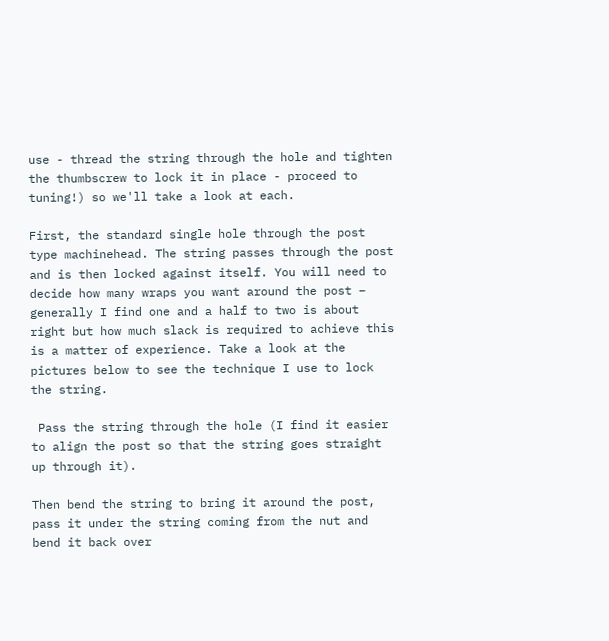use - thread the string through the hole and tighten the thumbscrew to lock it in place - proceed to tuning!) so we'll take a look at each.

First, the standard single hole through the post type machinehead. The string passes through the post and is then locked against itself. You will need to decide how many wraps you want around the post – generally I find one and a half to two is about right but how much slack is required to achieve this is a matter of experience. Take a look at the pictures below to see the technique I use to lock the string.

 Pass the string through the hole (I find it easier to align the post so that the string goes straight up through it).

Then bend the string to bring it around the post, pass it under the string coming from the nut and bend it back over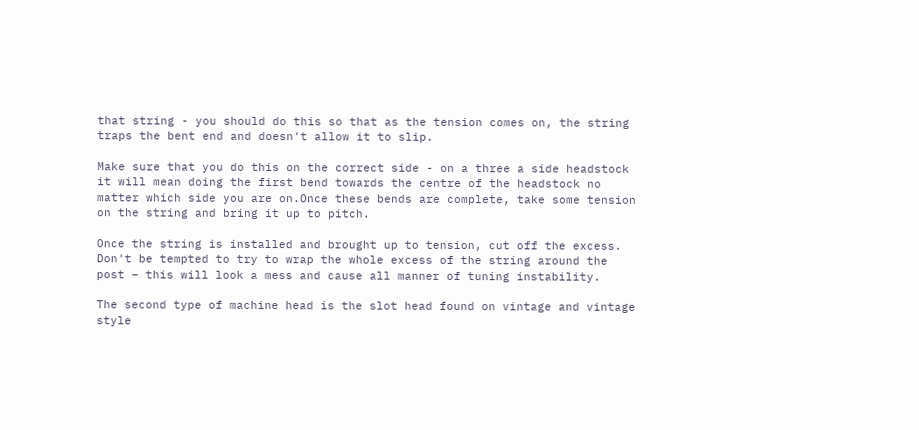that string - you should do this so that as the tension comes on, the string traps the bent end and doesn't allow it to slip.

Make sure that you do this on the correct side - on a three a side headstock it will mean doing the first bend towards the centre of the headstock no matter which side you are on.Once these bends are complete, take some tension on the string and bring it up to pitch.

Once the string is installed and brought up to tension, cut off the excess. Don't be tempted to try to wrap the whole excess of the string around the post – this will look a mess and cause all manner of tuning instability.

The second type of machine head is the slot head found on vintage and vintage style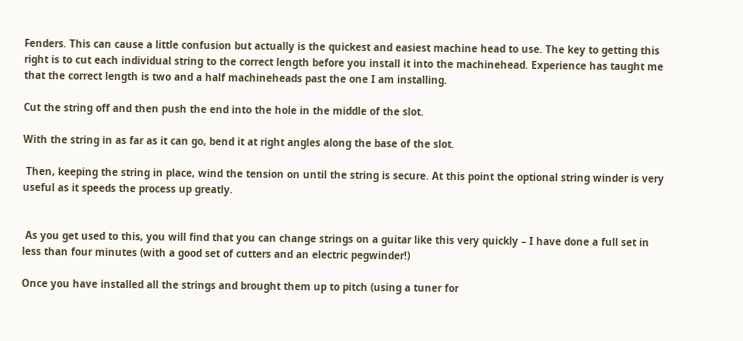Fenders. This can cause a little confusion but actually is the quickest and easiest machine head to use. The key to getting this right is to cut each individual string to the correct length before you install it into the machinehead. Experience has taught me that the correct length is two and a half machineheads past the one I am installing.

Cut the string off and then push the end into the hole in the middle of the slot.

With the string in as far as it can go, bend it at right angles along the base of the slot.

 Then, keeping the string in place, wind the tension on until the string is secure. At this point the optional string winder is very useful as it speeds the process up greatly.


 As you get used to this, you will find that you can change strings on a guitar like this very quickly – I have done a full set in less than four minutes (with a good set of cutters and an electric pegwinder!)

Once you have installed all the strings and brought them up to pitch (using a tuner for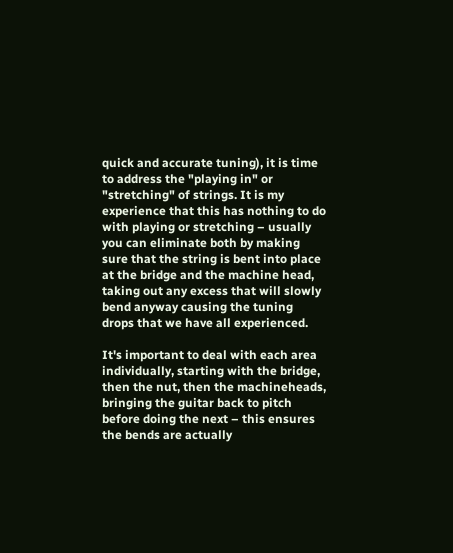quick and accurate tuning), it is time to address the "playing in" or "stretching" of strings. It is my experience that this has nothing to do with playing or stretching – usually you can eliminate both by making sure that the string is bent into place at the bridge and the machine head, taking out any excess that will slowly bend anyway causing the tuning drops that we have all experienced.

It's important to deal with each area individually, starting with the bridge, then the nut, then the machineheads, bringing the guitar back to pitch before doing the next – this ensures the bends are actually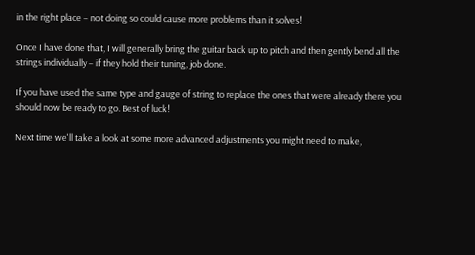in the right place – not doing so could cause more problems than it solves!

Once I have done that, I will generally bring the guitar back up to pitch and then gently bend all the strings individually – if they hold their tuning, job done.

If you have used the same type and gauge of string to replace the ones that were already there you should now be ready to go. Best of luck!

Next time we'll take a look at some more advanced adjustments you might need to make,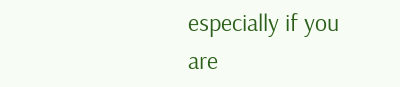especially if you are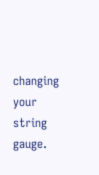changing your string gauge.